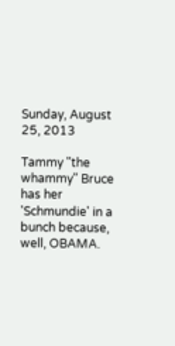Sunday, August 25, 2013

Tammy "the whammy" Bruce has her 'Schmundie' in a bunch because, well, OBAMA.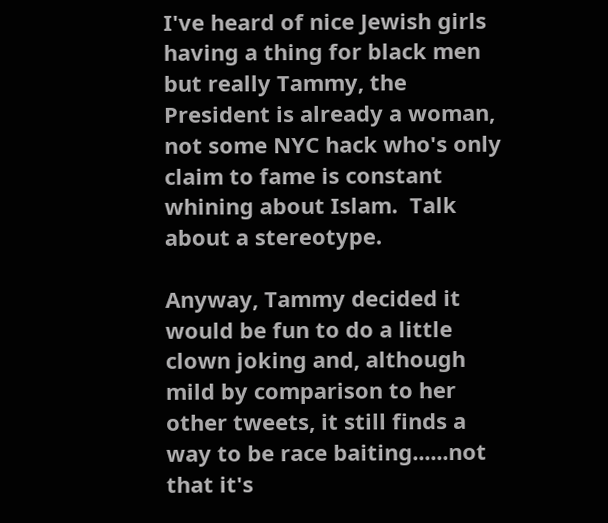I've heard of nice Jewish girls having a thing for black men but really Tammy, the President is already a woman, not some NYC hack who's only claim to fame is constant whining about Islam.  Talk about a stereotype.

Anyway, Tammy decided it would be fun to do a little clown joking and, although mild by comparison to her other tweets, it still finds a way to be race baiting......not that it's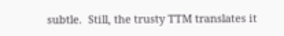subtle.  Still, the trusty TTM translates it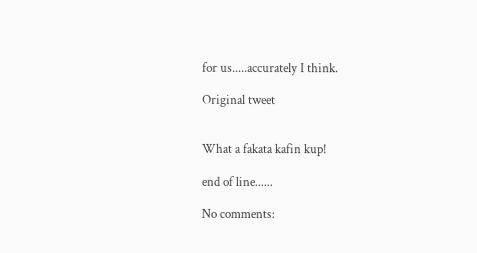for us.....accurately I think.

Original tweet


What a fakata kafin kup!

end of line......

No comments: